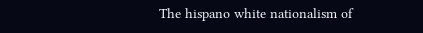The hispano white nationalism of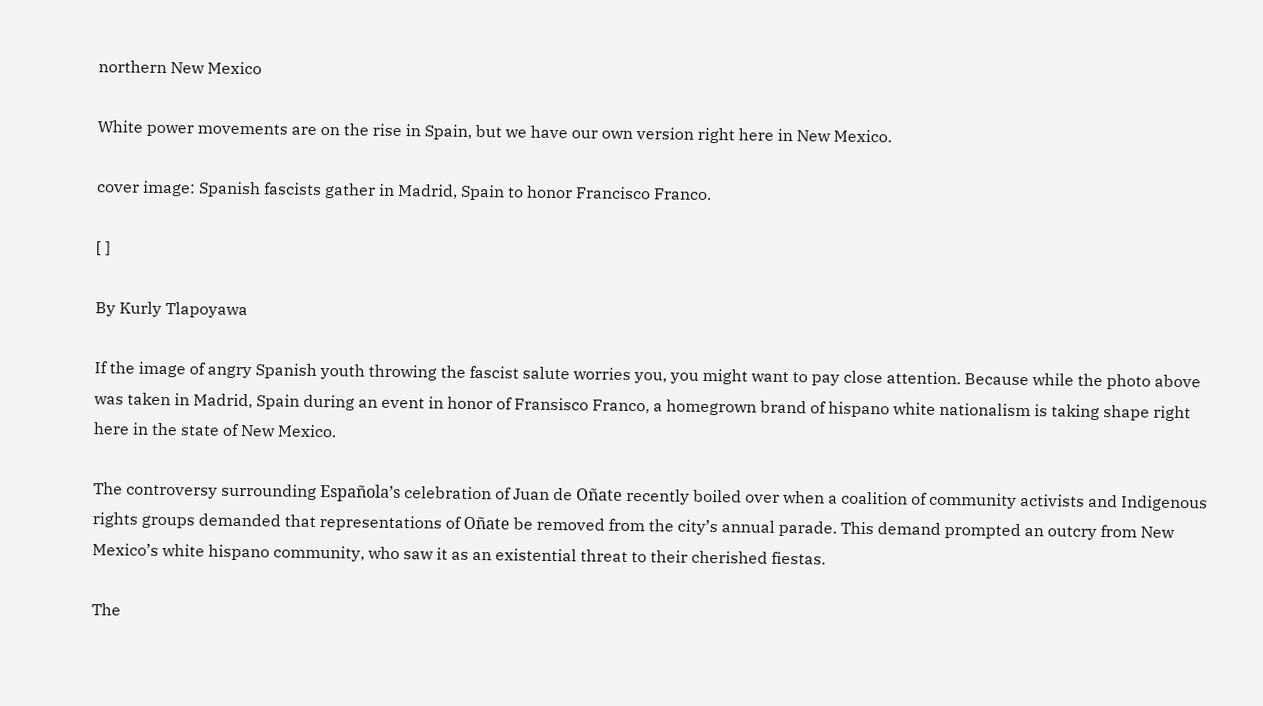northern New Mexico

White power movements are on the rise in Spain, but we have our own version right here in New Mexico.

cover image: Spanish fascists gather in Madrid, Spain to honor Francisco Franco.

[ ]

By Kurly Tlapoyawa

If the image of angry Spanish youth throwing the fascist salute worries you, you might want to pay close attention. Because while the photo above was taken in Madrid, Spain during an event in honor of Fransisco Franco, a homegrown brand of hispano white nationalism is taking shape right here in the state of New Mexico.

The controversy surrounding Española’s celebration of Juan de Oñate recently boiled over when a coalition of community activists and Indigenous rights groups demanded that representations of Oñate be removed from the city’s annual parade. This demand prompted an outcry from New Mexico’s white hispano community, who saw it as an existential threat to their cherished fiestas.

The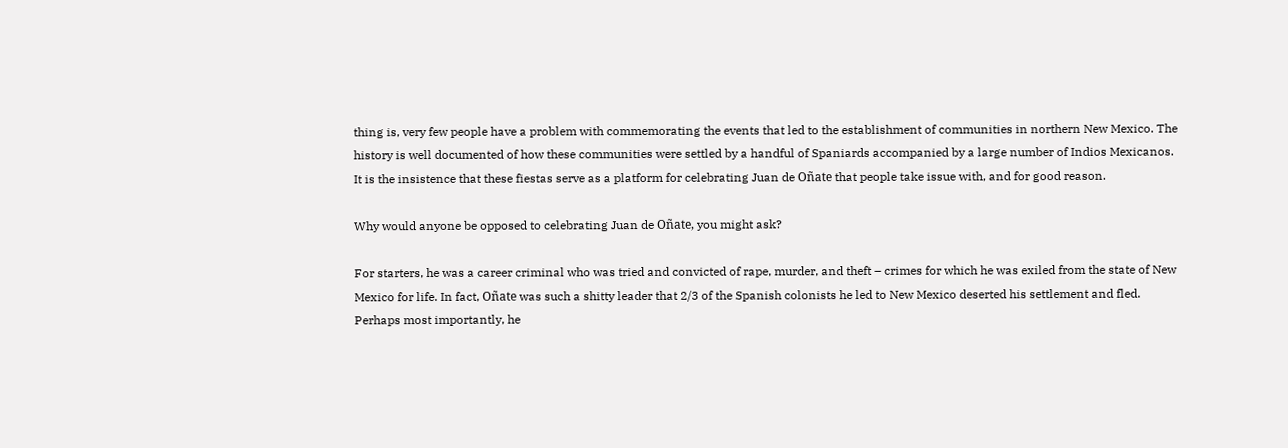thing is, very few people have a problem with commemorating the events that led to the establishment of communities in northern New Mexico. The history is well documented of how these communities were settled by a handful of Spaniards accompanied by a large number of Indios Mexicanos. It is the insistence that these fiestas serve as a platform for celebrating Juan de Oñate that people take issue with, and for good reason.

Why would anyone be opposed to celebrating Juan de Oñate, you might ask?

For starters, he was a career criminal who was tried and convicted of rape, murder, and theft – crimes for which he was exiled from the state of New Mexico for life. In fact, Oñate was such a shitty leader that 2/3 of the Spanish colonists he led to New Mexico deserted his settlement and fled. Perhaps most importantly, he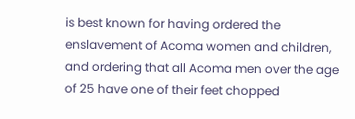is best known for having ordered the enslavement of Acoma women and children, and ordering that all Acoma men over the age of 25 have one of their feet chopped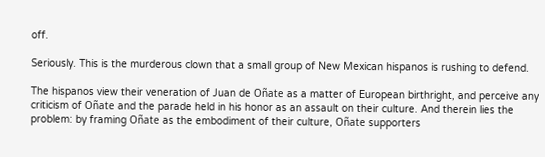off.

Seriously. This is the murderous clown that a small group of New Mexican hispanos is rushing to defend.

The hispanos view their veneration of Juan de Oñate as a matter of European birthright, and perceive any criticism of Oñate and the parade held in his honor as an assault on their culture. And therein lies the problem: by framing Oñate as the embodiment of their culture, Oñate supporters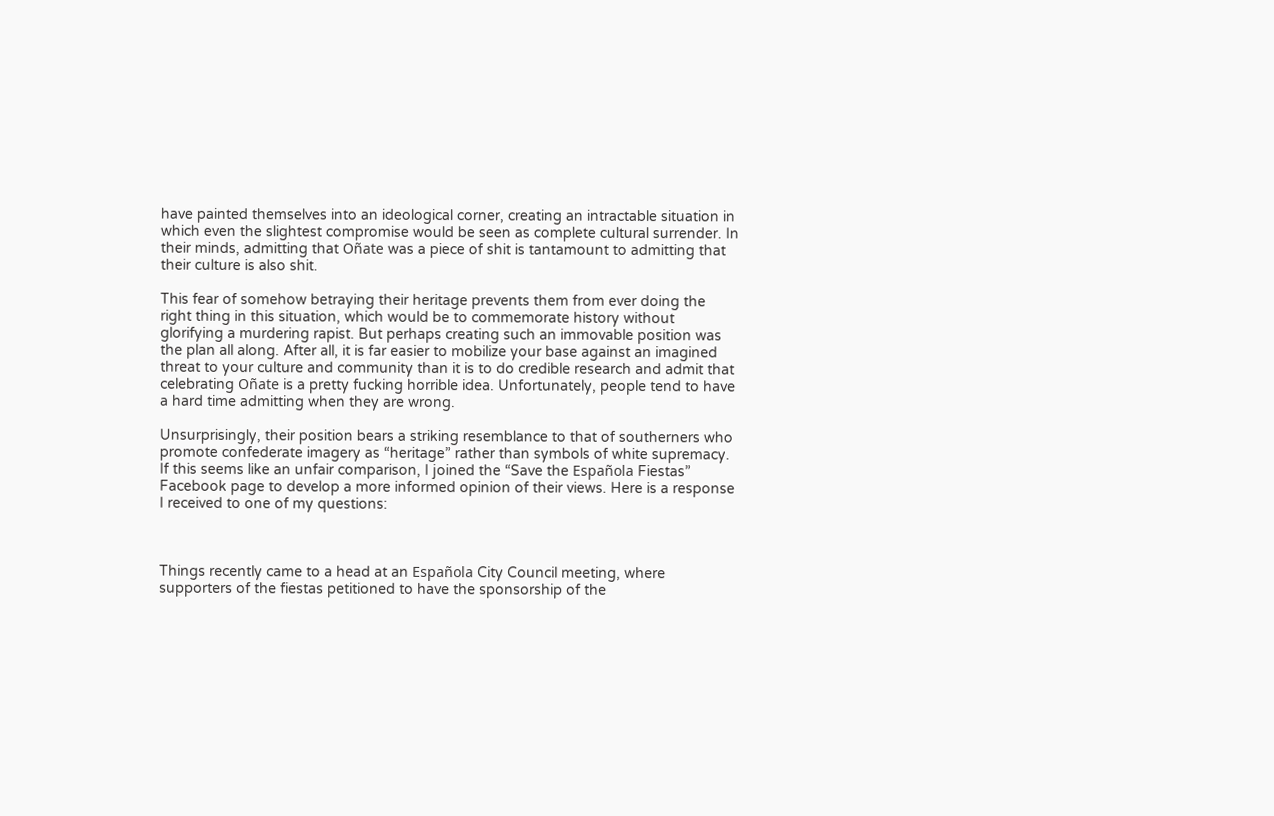have painted themselves into an ideological corner, creating an intractable situation in which even the slightest compromise would be seen as complete cultural surrender. In their minds, admitting that Oñate was a piece of shit is tantamount to admitting that their culture is also shit.

This fear of somehow betraying their heritage prevents them from ever doing the right thing in this situation, which would be to commemorate history without glorifying a murdering rapist. But perhaps creating such an immovable position was the plan all along. After all, it is far easier to mobilize your base against an imagined threat to your culture and community than it is to do credible research and admit that celebrating Oñate is a pretty fucking horrible idea. Unfortunately, people tend to have a hard time admitting when they are wrong.

Unsurprisingly, their position bears a striking resemblance to that of southerners who promote confederate imagery as “heritage” rather than symbols of white supremacy. If this seems like an unfair comparison, I joined the “Save the Española Fiestas” Facebook page to develop a more informed opinion of their views. Here is a response I received to one of my questions:



Things recently came to a head at an Española City Council meeting, where supporters of the fiestas petitioned to have the sponsorship of the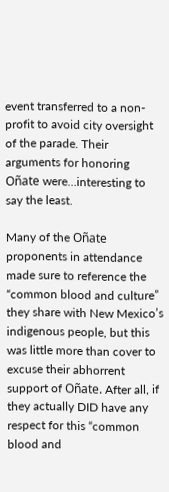event transferred to a non-profit to avoid city oversight of the parade. Their arguments for honoring Oñate were…interesting to say the least.

Many of the Oñate proponents in attendance made sure to reference the “common blood and culture” they share with New Mexico’s indigenous people, but this was little more than cover to excuse their abhorrent support of Oñate. After all, if they actually DID have any respect for this “common blood and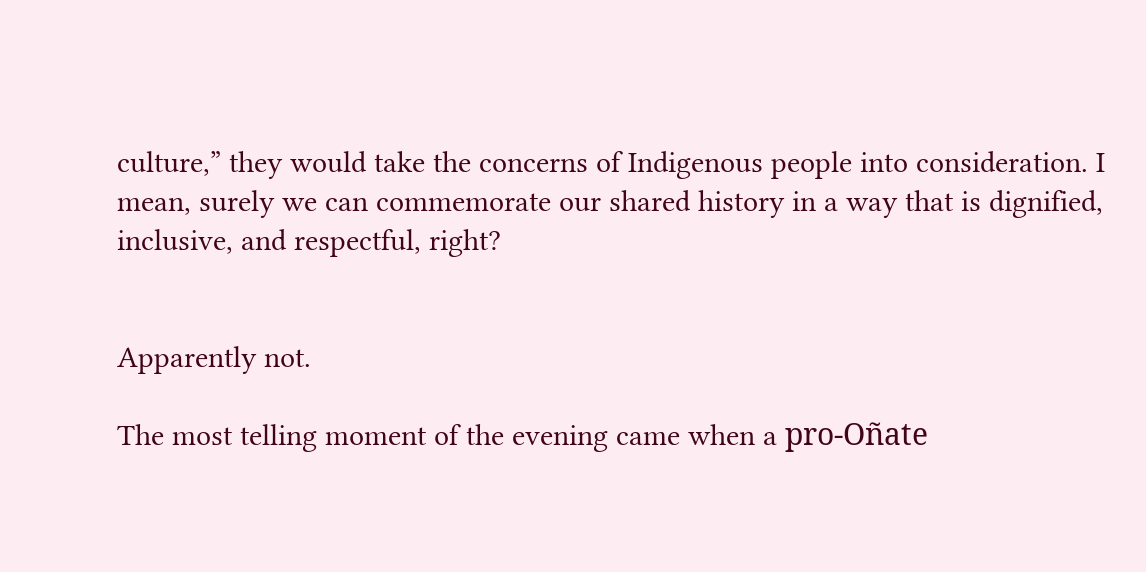culture,” they would take the concerns of Indigenous people into consideration. I mean, surely we can commemorate our shared history in a way that is dignified, inclusive, and respectful, right?


Apparently not.

The most telling moment of the evening came when a pro-Oñate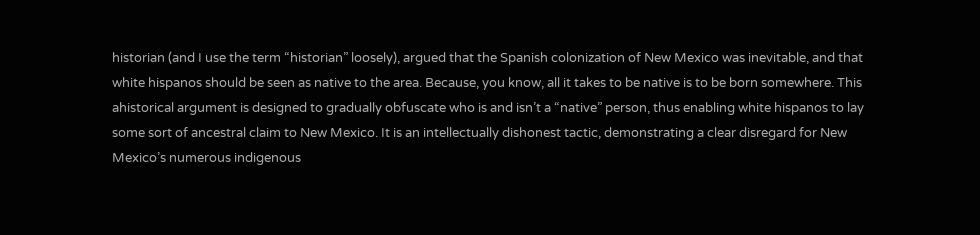historian (and I use the term “historian” loosely), argued that the Spanish colonization of New Mexico was inevitable, and that white hispanos should be seen as native to the area. Because, you know, all it takes to be native is to be born somewhere. This ahistorical argument is designed to gradually obfuscate who is and isn’t a “native” person, thus enabling white hispanos to lay some sort of ancestral claim to New Mexico. It is an intellectually dishonest tactic, demonstrating a clear disregard for New Mexico’s numerous indigenous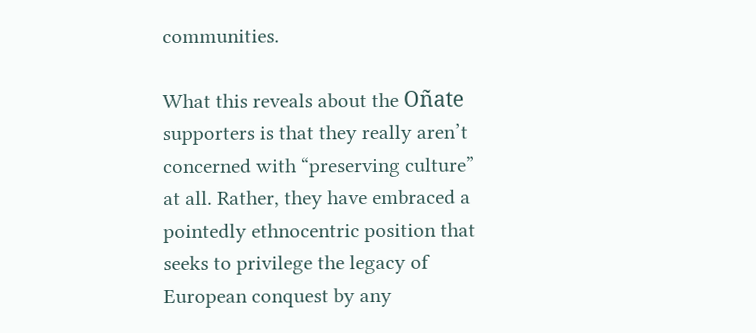communities.

What this reveals about the Oñate supporters is that they really aren’t concerned with “preserving culture” at all. Rather, they have embraced a pointedly ethnocentric position that seeks to privilege the legacy of European conquest by any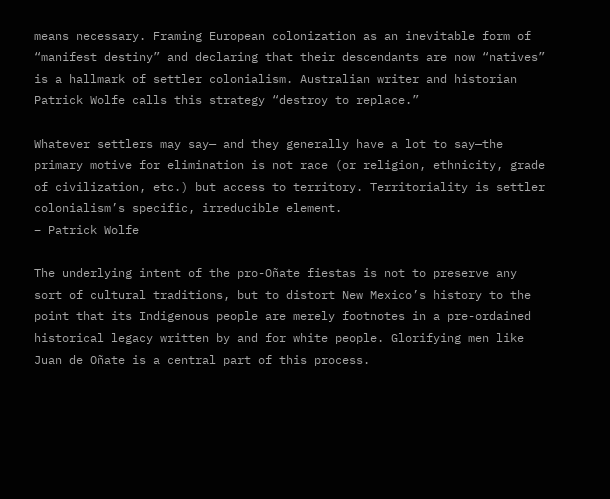means necessary. Framing European colonization as an inevitable form of “manifest destiny” and declaring that their descendants are now “natives” is a hallmark of settler colonialism. Australian writer and historian Patrick Wolfe calls this strategy “destroy to replace.”

Whatever settlers may say— and they generally have a lot to say—the primary motive for elimination is not race (or religion, ethnicity, grade of civilization, etc.) but access to territory. Territoriality is settler colonialism’s specific, irreducible element.
– Patrick Wolfe

The underlying intent of the pro-Oñate fiestas is not to preserve any sort of cultural traditions, but to distort New Mexico’s history to the point that its Indigenous people are merely footnotes in a pre-ordained historical legacy written by and for white people. Glorifying men like Juan de Oñate is a central part of this process.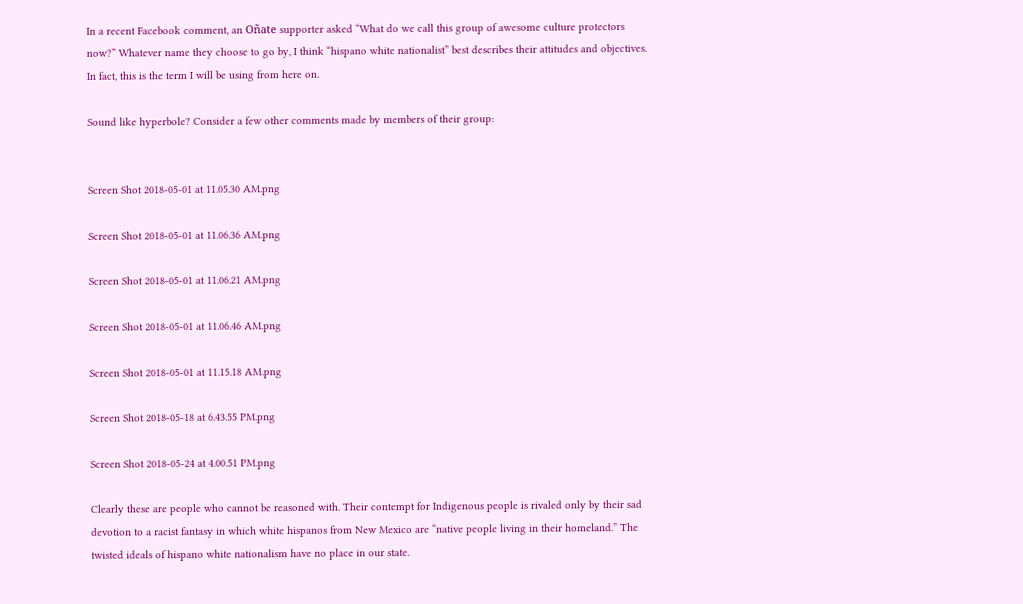In a recent Facebook comment, an Oñate supporter asked “What do we call this group of awesome culture protectors now?” Whatever name they choose to go by, I think “hispano white nationalist” best describes their attitudes and objectives. In fact, this is the term I will be using from here on.

Sound like hyperbole? Consider a few other comments made by members of their group:


Screen Shot 2018-05-01 at 11.05.30 AM.png

Screen Shot 2018-05-01 at 11.06.36 AM.png

Screen Shot 2018-05-01 at 11.06.21 AM.png

Screen Shot 2018-05-01 at 11.06.46 AM.png

Screen Shot 2018-05-01 at 11.15.18 AM.png

Screen Shot 2018-05-18 at 6.43.55 PM.png

Screen Shot 2018-05-24 at 4.00.51 PM.png

Clearly these are people who cannot be reasoned with. Their contempt for Indigenous people is rivaled only by their sad devotion to a racist fantasy in which white hispanos from New Mexico are “native people living in their homeland.” The twisted ideals of hispano white nationalism have no place in our state.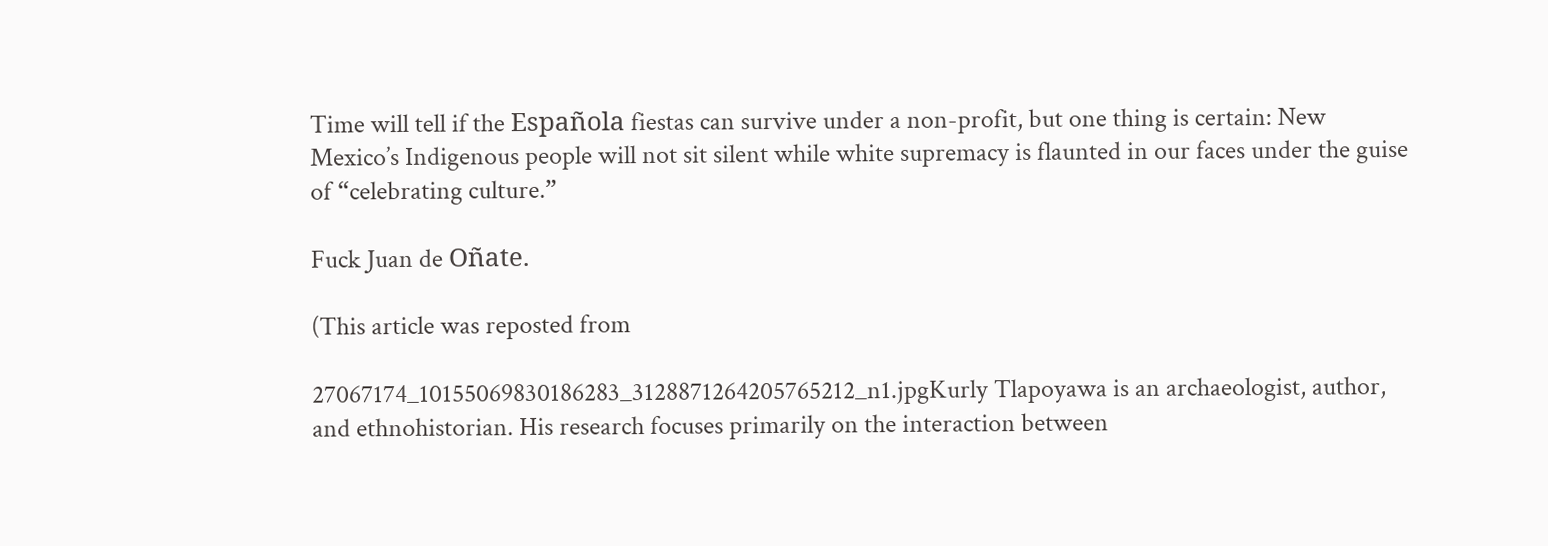Time will tell if the Española fiestas can survive under a non-profit, but one thing is certain: New Mexico’s Indigenous people will not sit silent while white supremacy is flaunted in our faces under the guise of “celebrating culture.”

Fuck Juan de Oñate.

(This article was reposted from

27067174_10155069830186283_3128871264205765212_n1.jpgKurly Tlapoyawa is an archaeologist, author, and ethnohistorian. His research focuses primarily on the interaction between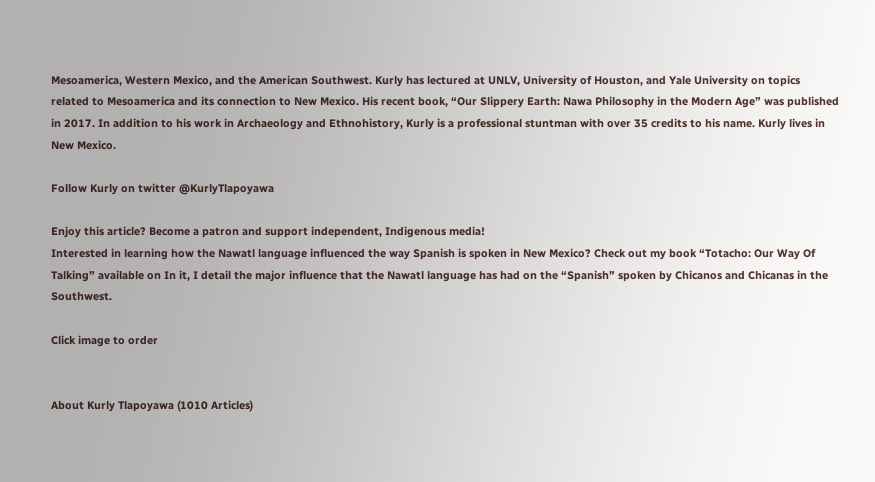Mesoamerica, Western Mexico, and the American Southwest. Kurly has lectured at UNLV, University of Houston, and Yale University on topics related to Mesoamerica and its connection to New Mexico. His recent book, “Our Slippery Earth: Nawa Philosophy in the Modern Age” was published in 2017. In addition to his work in Archaeology and Ethnohistory, Kurly is a professional stuntman with over 35 credits to his name. Kurly lives in New Mexico.

Follow Kurly on twitter @KurlyTlapoyawa

Enjoy this article? Become a patron and support independent, Indigenous media!
Interested in learning how the Nawatl language influenced the way Spanish is spoken in New Mexico? Check out my book “Totacho: Our Way Of Talking” available on In it, I detail the major influence that the Nawatl language has had on the “Spanish” spoken by Chicanos and Chicanas in the Southwest.

Click image to order


About Kurly Tlapoyawa (1010 Articles)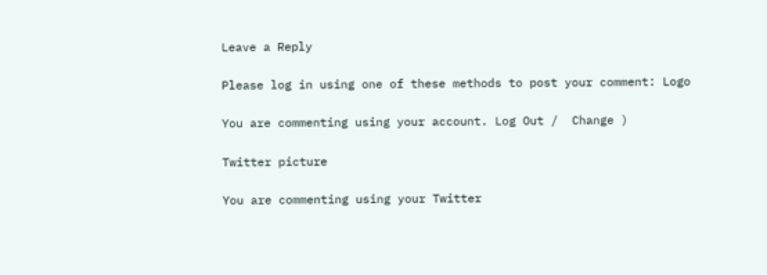Leave a Reply

Please log in using one of these methods to post your comment: Logo

You are commenting using your account. Log Out /  Change )

Twitter picture

You are commenting using your Twitter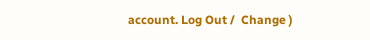account. Log Out /  Change )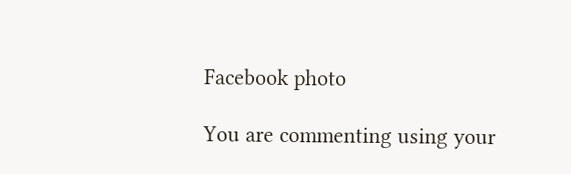Facebook photo

You are commenting using your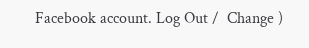Facebook account. Log Out /  Change )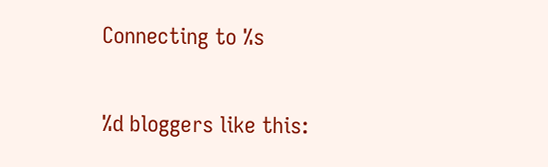Connecting to %s

%d bloggers like this: